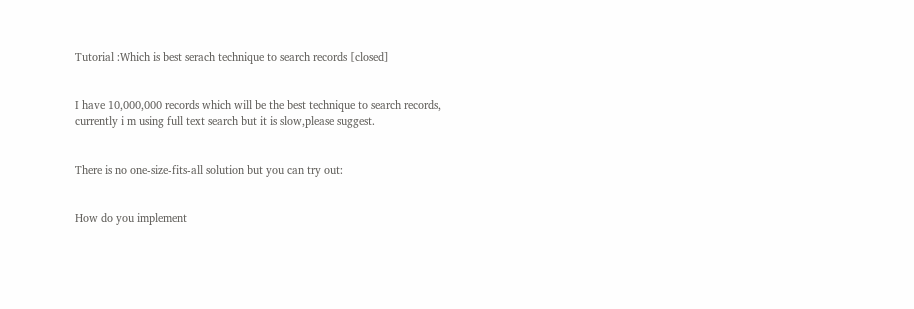Tutorial :Which is best serach technique to search records [closed]


I have 10,000,000 records which will be the best technique to search records, currently i m using full text search but it is slow,please suggest.


There is no one-size-fits-all solution but you can try out:


How do you implement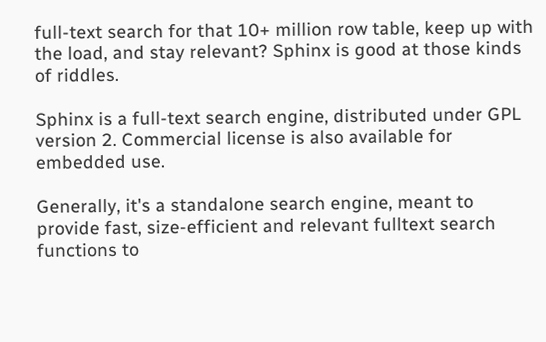full-text search for that 10+ million row table, keep up with the load, and stay relevant? Sphinx is good at those kinds of riddles.

Sphinx is a full-text search engine, distributed under GPL version 2. Commercial license is also available for embedded use.

Generally, it's a standalone search engine, meant to provide fast, size-efficient and relevant fulltext search functions to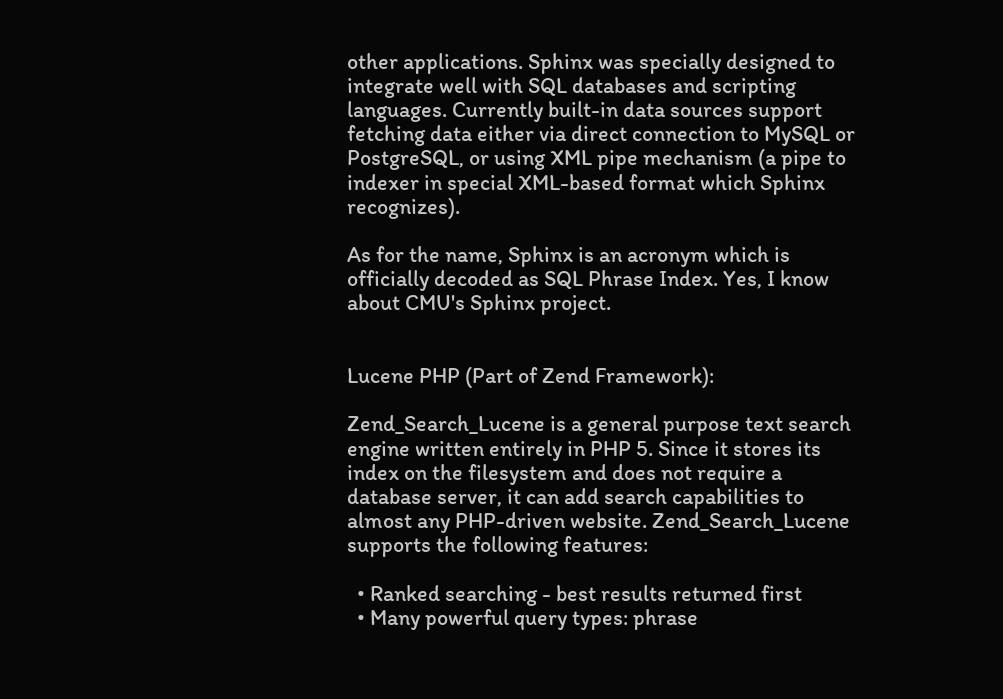other applications. Sphinx was specially designed to integrate well with SQL databases and scripting languages. Currently built-in data sources support fetching data either via direct connection to MySQL or PostgreSQL, or using XML pipe mechanism (a pipe to indexer in special XML-based format which Sphinx recognizes).

As for the name, Sphinx is an acronym which is officially decoded as SQL Phrase Index. Yes, I know about CMU's Sphinx project.


Lucene PHP (Part of Zend Framework):

Zend_Search_Lucene is a general purpose text search engine written entirely in PHP 5. Since it stores its index on the filesystem and does not require a database server, it can add search capabilities to almost any PHP-driven website. Zend_Search_Lucene supports the following features:

  • Ranked searching - best results returned first
  • Many powerful query types: phrase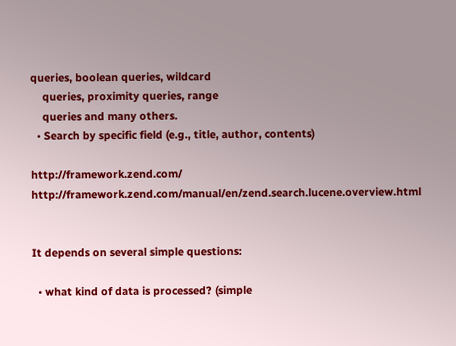queries, boolean queries, wildcard
    queries, proximity queries, range
    queries and many others.
  • Search by specific field (e.g., title, author, contents)

http://framework.zend.com/ http://framework.zend.com/manual/en/zend.search.lucene.overview.html


It depends on several simple questions:

  • what kind of data is processed? (simple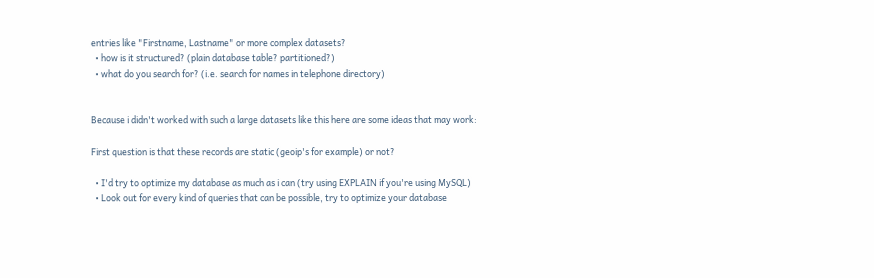entries like "Firstname, Lastname" or more complex datasets?
  • how is it structured? (plain database table? partitioned?)
  • what do you search for? (i.e. search for names in telephone directory)


Because i didn't worked with such a large datasets like this here are some ideas that may work:

First question is that these records are static (geoip's for example) or not?

  • I'd try to optimize my database as much as i can (try using EXPLAIN if you're using MySQL)
  • Look out for every kind of queries that can be possible, try to optimize your database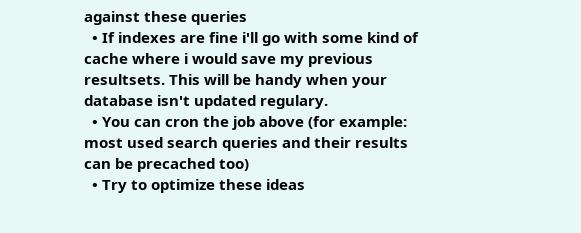against these queries
  • If indexes are fine i'll go with some kind of cache where i would save my previous resultsets. This will be handy when your database isn't updated regulary.
  • You can cron the job above (for example: most used search queries and their results can be precached too)
  • Try to optimize these ideas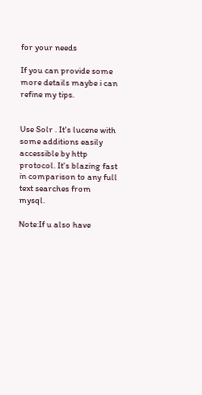for your needs

If you can provide some more details maybe i can refine my tips.


Use Solr . It's lucene with some additions easily accessible by http protocol. It's blazing fast in comparison to any full text searches from mysql.

Note:If u also have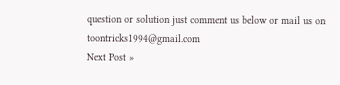question or solution just comment us below or mail us on toontricks1994@gmail.com
Next Post »